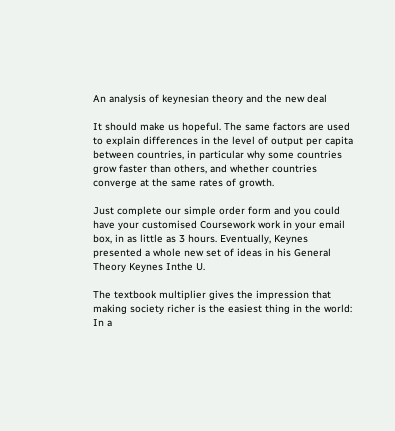An analysis of keynesian theory and the new deal

It should make us hopeful. The same factors are used to explain differences in the level of output per capita between countries, in particular why some countries grow faster than others, and whether countries converge at the same rates of growth.

Just complete our simple order form and you could have your customised Coursework work in your email box, in as little as 3 hours. Eventually, Keynes presented a whole new set of ideas in his General Theory Keynes Inthe U.

The textbook multiplier gives the impression that making society richer is the easiest thing in the world: In a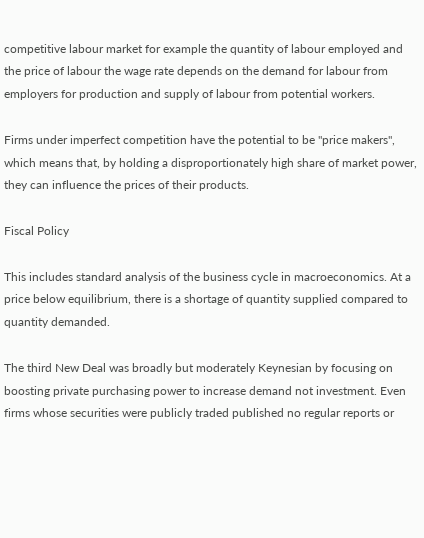competitive labour market for example the quantity of labour employed and the price of labour the wage rate depends on the demand for labour from employers for production and supply of labour from potential workers.

Firms under imperfect competition have the potential to be "price makers", which means that, by holding a disproportionately high share of market power, they can influence the prices of their products.

Fiscal Policy

This includes standard analysis of the business cycle in macroeconomics. At a price below equilibrium, there is a shortage of quantity supplied compared to quantity demanded.

The third New Deal was broadly but moderately Keynesian by focusing on boosting private purchasing power to increase demand not investment. Even firms whose securities were publicly traded published no regular reports or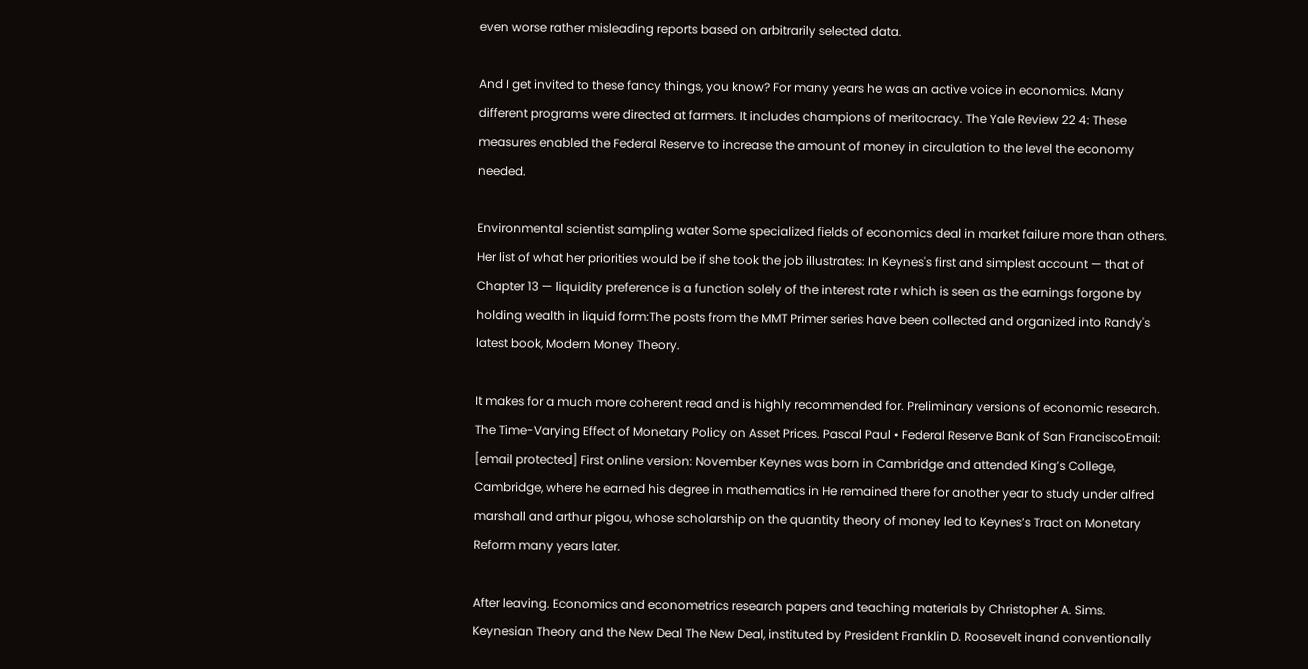even worse rather misleading reports based on arbitrarily selected data.

And I get invited to these fancy things, you know? For many years he was an active voice in economics. Many different programs were directed at farmers. It includes champions of meritocracy. The Yale Review 22 4: These measures enabled the Federal Reserve to increase the amount of money in circulation to the level the economy needed.

Environmental scientist sampling water Some specialized fields of economics deal in market failure more than others. Her list of what her priorities would be if she took the job illustrates: In Keynes's first and simplest account — that of Chapter 13 — liquidity preference is a function solely of the interest rate r which is seen as the earnings forgone by holding wealth in liquid form:The posts from the MMT Primer series have been collected and organized into Randy's latest book, Modern Money Theory.

It makes for a much more coherent read and is highly recommended for. Preliminary versions of economic research. The Time-Varying Effect of Monetary Policy on Asset Prices. Pascal Paul • Federal Reserve Bank of San FranciscoEmail: [email protected] First online version: November Keynes was born in Cambridge and attended King’s College, Cambridge, where he earned his degree in mathematics in He remained there for another year to study under alfred marshall and arthur pigou, whose scholarship on the quantity theory of money led to Keynes’s Tract on Monetary Reform many years later.

After leaving. Economics and econometrics research papers and teaching materials by Christopher A. Sims. Keynesian Theory and the New Deal The New Deal, instituted by President Franklin D. Roosevelt inand conventionally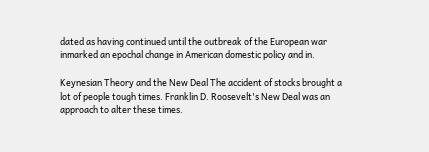dated as having continued until the outbreak of the European war inmarked an epochal change in American domestic policy and in.

Keynesian Theory and the New Deal The accident of stocks brought a lot of people tough times. Franklin D. Roosevelt's New Deal was an approach to alter these times.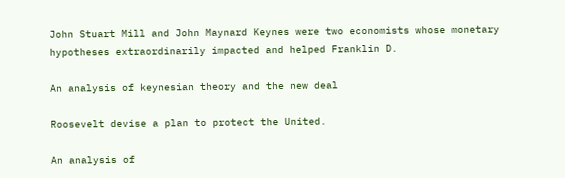John Stuart Mill and John Maynard Keynes were two economists whose monetary hypotheses extraordinarily impacted and helped Franklin D.

An analysis of keynesian theory and the new deal

Roosevelt devise a plan to protect the United.

An analysis of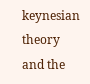keynesian theory and the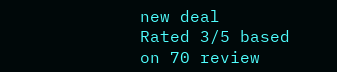new deal
Rated 3/5 based on 70 review